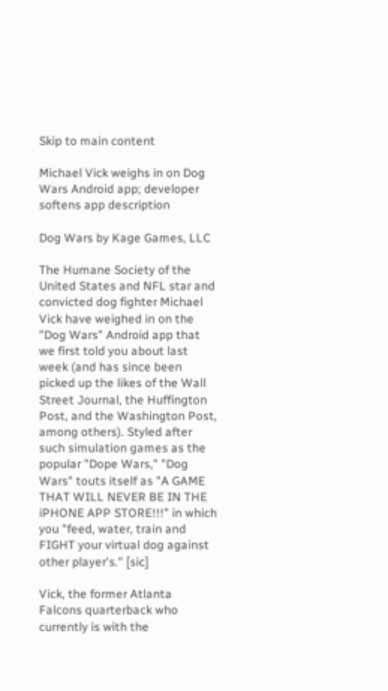Skip to main content

Michael Vick weighs in on Dog Wars Android app; developer softens app description

Dog Wars by Kage Games, LLC

The Humane Society of the United States and NFL star and convicted dog fighter Michael Vick have weighed in on the "Dog Wars" Android app that we first told you about last week (and has since been picked up the likes of the Wall Street Journal, the Huffington Post, and the Washington Post, among others). Styled after such simulation games as the popular "Dope Wars," "Dog Wars" touts itself as "A GAME THAT WILL NEVER BE IN THE iPHONE APP STORE!!!" in which you "feed, water, train and FIGHT your virtual dog against other player's." [sic]

Vick, the former Atlanta Falcons quarterback who currently is with the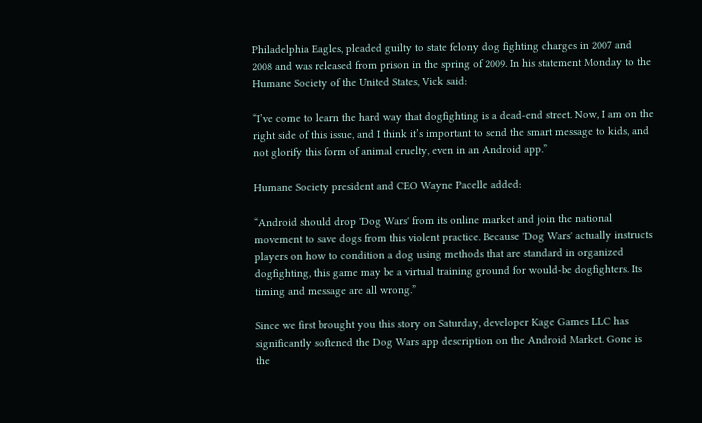Philadelphia Eagles, pleaded guilty to state felony dog fighting charges in 2007 and 2008 and was released from prison in the spring of 2009. In his statement Monday to the Humane Society of the United States, Vick said:

“I’ve come to learn the hard way that dogfighting is a dead-end street. Now, I am on the right side of this issue, and I think it’s important to send the smart message to kids, and not glorify this form of animal cruelty, even in an Android app.”

Humane Society president and CEO Wayne Pacelle added:

“Android should drop 'Dog Wars' from its online market and join the national movement to save dogs from this violent practice. Because 'Dog Wars' actually instructs players on how to condition a dog using methods that are standard in organized dogfighting, this game may be a virtual training ground for would-be dogfighters. Its timing and message are all wrong.”

Since we first brought you this story on Saturday, developer Kage Games LLC has significantly softened the Dog Wars app description on the Android Market. Gone is the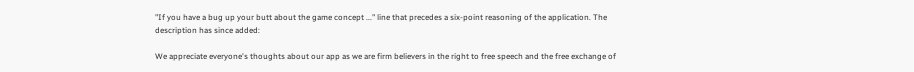"If you have a bug up your butt about the game concept ..." line that precedes a six-point reasoning of the application. The description has since added:

We appreciate everyone's thoughts about our app as we are firm believers in the right to free speech and the free exchange of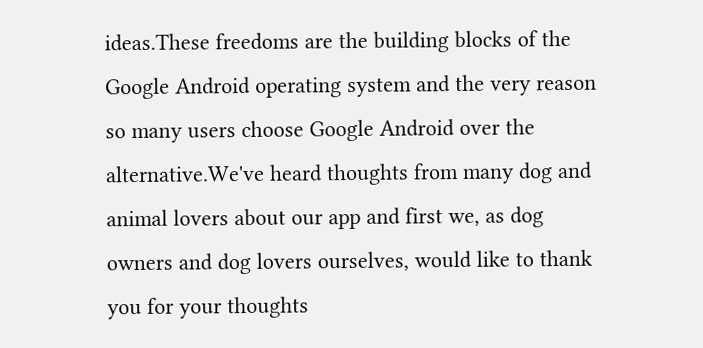ideas.These freedoms are the building blocks of the Google Android operating system and the very reason so many users choose Google Android over the alternative.We've heard thoughts from many dog and animal lovers about our app and first we, as dog owners and dog lovers ourselves, would like to thank you for your thoughts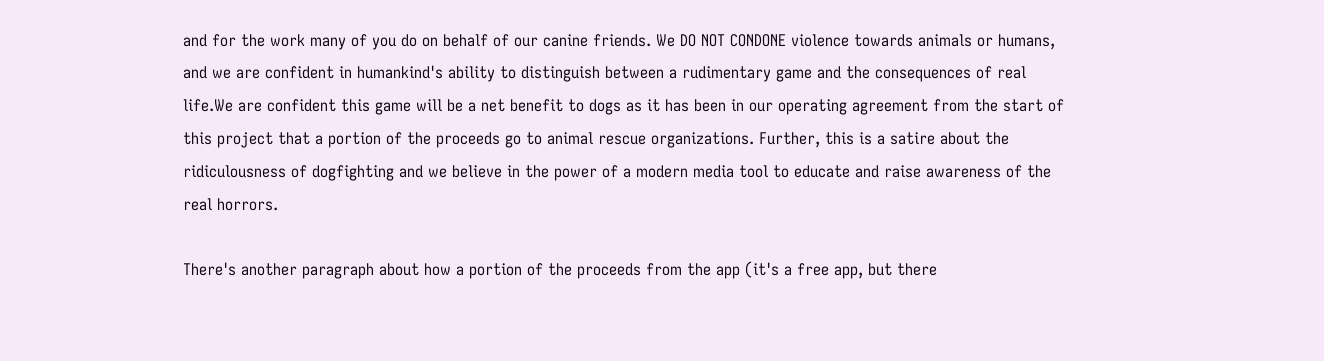and for the work many of you do on behalf of our canine friends. We DO NOT CONDONE violence towards animals or humans, and we are confident in humankind's ability to distinguish between a rudimentary game and the consequences of real life.We are confident this game will be a net benefit to dogs as it has been in our operating agreement from the start of this project that a portion of the proceeds go to animal rescue organizations. Further, this is a satire about the ridiculousness of dogfighting and we believe in the power of a modern media tool to educate and raise awareness of the real horrors.

There's another paragraph about how a portion of the proceeds from the app (it's a free app, but there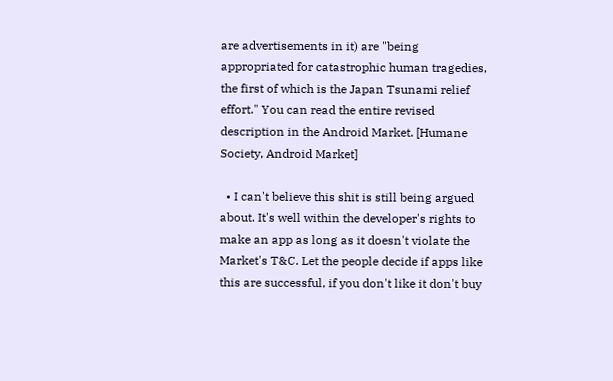are advertisements in it) are "being appropriated for catastrophic human tragedies, the first of which is the Japan Tsunami relief effort." You can read the entire revised description in the Android Market. [Humane Society, Android Market]

  • I can't believe this shit is still being argued about. It's well within the developer's rights to make an app as long as it doesn't violate the Market's T&C. Let the people decide if apps like this are successful, if you don't like it don't buy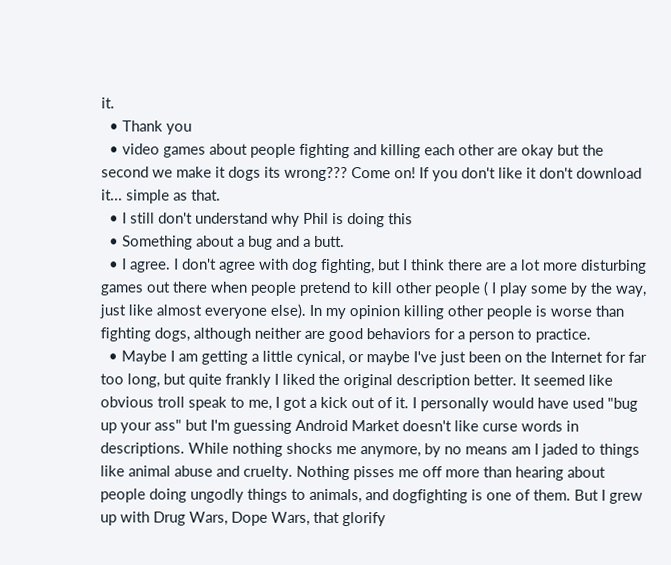it.
  • Thank you
  • video games about people fighting and killing each other are okay but the second we make it dogs its wrong??? Come on! If you don't like it don't download it... simple as that.
  • I still don't understand why Phil is doing this
  • Something about a bug and a butt.
  • I agree. I don't agree with dog fighting, but I think there are a lot more disturbing games out there when people pretend to kill other people ( I play some by the way, just like almost everyone else). In my opinion killing other people is worse than fighting dogs, although neither are good behaviors for a person to practice.
  • Maybe I am getting a little cynical, or maybe I've just been on the Internet for far too long, but quite frankly I liked the original description better. It seemed like obvious troll speak to me, I got a kick out of it. I personally would have used "bug up your ass" but I'm guessing Android Market doesn't like curse words in descriptions. While nothing shocks me anymore, by no means am I jaded to things like animal abuse and cruelty. Nothing pisses me off more than hearing about people doing ungodly things to animals, and dogfighting is one of them. But I grew up with Drug Wars, Dope Wars, that glorify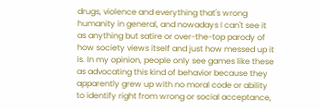drugs, violence and everything that's wrong humanity in general, and nowadays I can't see it as anything but satire or over-the-top parody of how society views itself and just how messed up it is. In my opinion, people only see games like these as advocating this kind of behavior because they apparently grew up with no moral code or ability to identify right from wrong or social acceptance,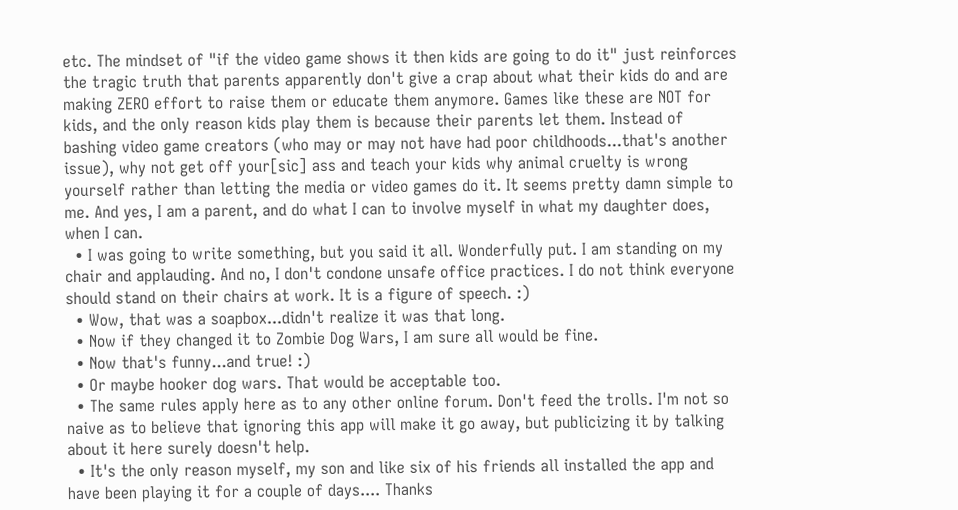etc. The mindset of "if the video game shows it then kids are going to do it" just reinforces the tragic truth that parents apparently don't give a crap about what their kids do and are making ZERO effort to raise them or educate them anymore. Games like these are NOT for kids, and the only reason kids play them is because their parents let them. Instead of bashing video game creators (who may or may not have had poor childhoods...that's another issue), why not get off your[sic] ass and teach your kids why animal cruelty is wrong yourself rather than letting the media or video games do it. It seems pretty damn simple to me. And yes, I am a parent, and do what I can to involve myself in what my daughter does, when I can.
  • I was going to write something, but you said it all. Wonderfully put. I am standing on my chair and applauding. And no, I don't condone unsafe office practices. I do not think everyone should stand on their chairs at work. It is a figure of speech. :)
  • Wow, that was a soapbox...didn't realize it was that long.
  • Now if they changed it to Zombie Dog Wars, I am sure all would be fine.
  • Now that's funny...and true! :)
  • Or maybe hooker dog wars. That would be acceptable too.
  • The same rules apply here as to any other online forum. Don't feed the trolls. I'm not so naive as to believe that ignoring this app will make it go away, but publicizing it by talking about it here surely doesn't help.
  • It's the only reason myself, my son and like six of his friends all installed the app and have been playing it for a couple of days.... Thanks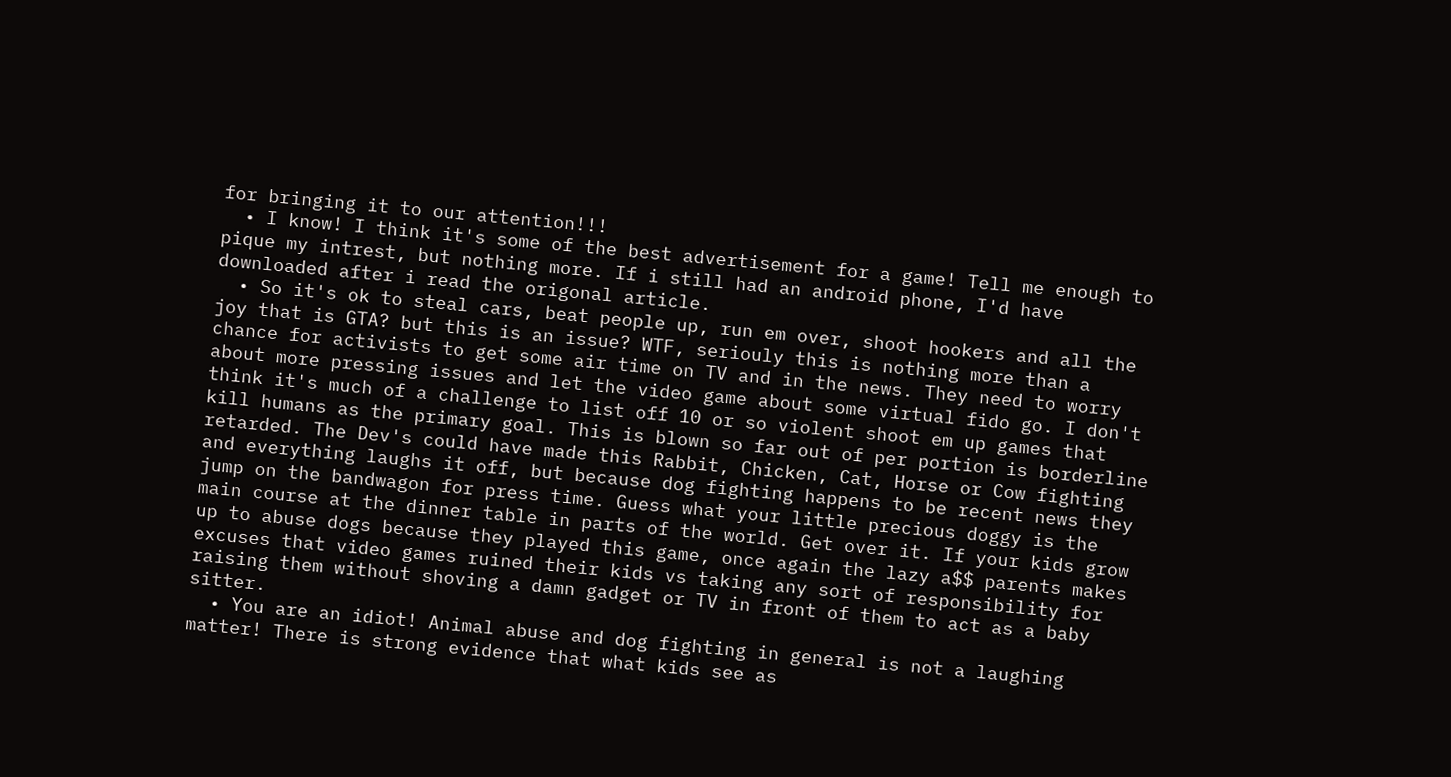for bringing it to our attention!!!
  • I know! I think it's some of the best advertisement for a game! Tell me enough to pique my intrest, but nothing more. If i still had an android phone, I'd have downloaded after i read the origonal article.
  • So it's ok to steal cars, beat people up, run em over, shoot hookers and all the joy that is GTA? but this is an issue? WTF, seriouly this is nothing more than a chance for activists to get some air time on TV and in the news. They need to worry about more pressing issues and let the video game about some virtual fido go. I don't think it's much of a challenge to list off 10 or so violent shoot em up games that kill humans as the primary goal. This is blown so far out of per portion is borderline retarded. The Dev's could have made this Rabbit, Chicken, Cat, Horse or Cow fighting and everything laughs it off, but because dog fighting happens to be recent news they jump on the bandwagon for press time. Guess what your little precious doggy is the main course at the dinner table in parts of the world. Get over it. If your kids grow up to abuse dogs because they played this game, once again the lazy a$$ parents makes excuses that video games ruined their kids vs taking any sort of responsibility for raising them without shoving a damn gadget or TV in front of them to act as a baby sitter.
  • You are an idiot! Animal abuse and dog fighting in general is not a laughing matter! There is strong evidence that what kids see as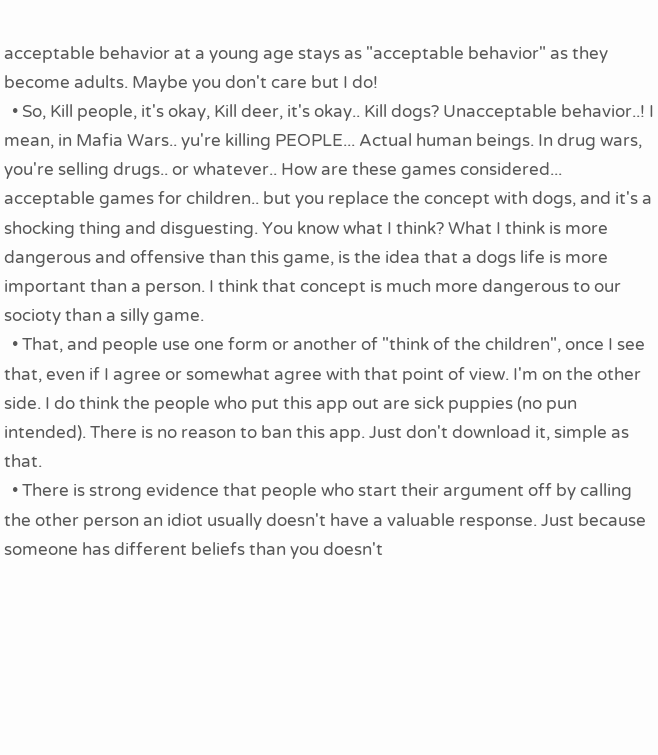acceptable behavior at a young age stays as "acceptable behavior" as they become adults. Maybe you don't care but I do!
  • So, Kill people, it's okay, Kill deer, it's okay.. Kill dogs? Unacceptable behavior..! I mean, in Mafia Wars.. yu're killing PEOPLE... Actual human beings. In drug wars, you're selling drugs.. or whatever.. How are these games considered... acceptable games for children.. but you replace the concept with dogs, and it's a shocking thing and disguesting. You know what I think? What I think is more dangerous and offensive than this game, is the idea that a dogs life is more important than a person. I think that concept is much more dangerous to our socioty than a silly game.
  • That, and people use one form or another of "think of the children", once I see that, even if I agree or somewhat agree with that point of view. I'm on the other side. I do think the people who put this app out are sick puppies (no pun intended). There is no reason to ban this app. Just don't download it, simple as that.
  • There is strong evidence that people who start their argument off by calling the other person an idiot usually doesn't have a valuable response. Just because someone has different beliefs than you doesn't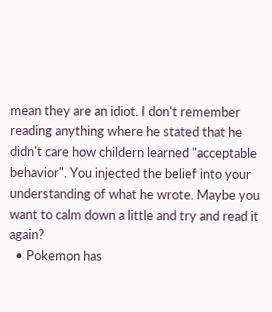mean they are an idiot. I don't remember reading anything where he stated that he didn't care how childern learned "acceptable behavior". You injected the belief into your understanding of what he wrote. Maybe you want to calm down a little and try and read it again?
  • Pokemon has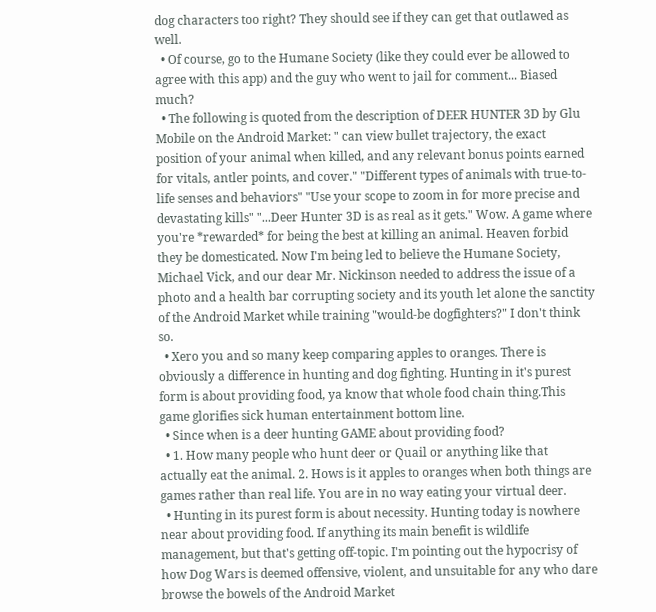dog characters too right? They should see if they can get that outlawed as well.
  • Of course, go to the Humane Society (like they could ever be allowed to agree with this app) and the guy who went to jail for comment... Biased much?
  • The following is quoted from the description of DEER HUNTER 3D by Glu Mobile on the Android Market: " can view bullet trajectory, the exact position of your animal when killed, and any relevant bonus points earned for vitals, antler points, and cover." "Different types of animals with true-to-life senses and behaviors" "Use your scope to zoom in for more precise and devastating kills" "...Deer Hunter 3D is as real as it gets." Wow. A game where you're *rewarded* for being the best at killing an animal. Heaven forbid they be domesticated. Now I'm being led to believe the Humane Society, Michael Vick, and our dear Mr. Nickinson needed to address the issue of a photo and a health bar corrupting society and its youth let alone the sanctity of the Android Market while training "would-be dogfighters?" I don't think so.
  • Xero you and so many keep comparing apples to oranges. There is obviously a difference in hunting and dog fighting. Hunting in it's purest form is about providing food, ya know that whole food chain thing.This game glorifies sick human entertainment bottom line.
  • Since when is a deer hunting GAME about providing food?
  • 1. How many people who hunt deer or Quail or anything like that actually eat the animal. 2. Hows is it apples to oranges when both things are games rather than real life. You are in no way eating your virtual deer.
  • Hunting in its purest form is about necessity. Hunting today is nowhere near about providing food. If anything its main benefit is wildlife management, but that's getting off-topic. I'm pointing out the hypocrisy of how Dog Wars is deemed offensive, violent, and unsuitable for any who dare browse the bowels of the Android Market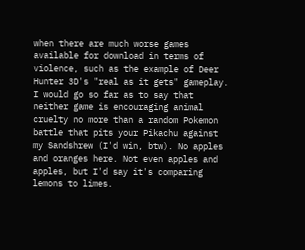when there are much worse games available for download in terms of violence, such as the example of Deer Hunter 3D's "real as it gets" gameplay. I would go so far as to say that neither game is encouraging animal cruelty no more than a random Pokemon battle that pits your Pikachu against my Sandshrew (I'd win, btw). No apples and oranges here. Not even apples and apples, but I'd say it's comparing lemons to limes.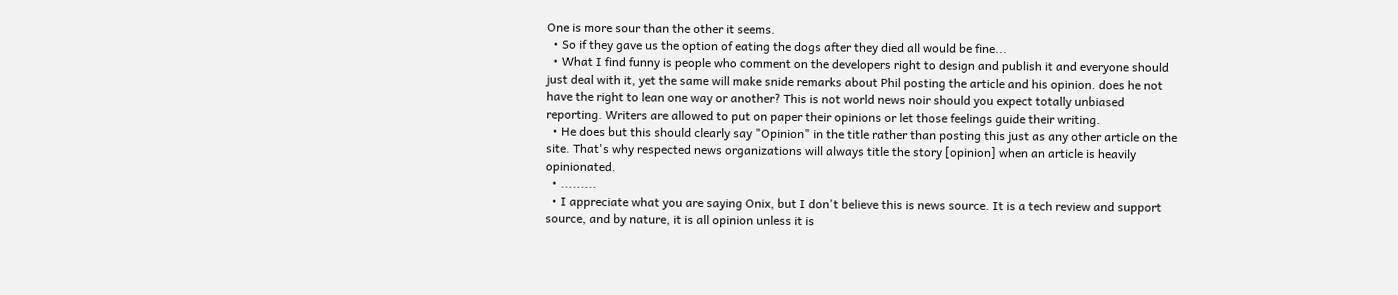One is more sour than the other it seems.
  • So if they gave us the option of eating the dogs after they died all would be fine...
  • What I find funny is people who comment on the developers right to design and publish it and everyone should just deal with it, yet the same will make snide remarks about Phil posting the article and his opinion. does he not have the right to lean one way or another? This is not world news noir should you expect totally unbiased reporting. Writers are allowed to put on paper their opinions or let those feelings guide their writing.
  • He does but this should clearly say "Opinion" in the title rather than posting this just as any other article on the site. That's why respected news organizations will always title the story [opinion] when an article is heavily opinionated.
  • .........
  • I appreciate what you are saying Onix, but I don't believe this is news source. It is a tech review and support source, and by nature, it is all opinion unless it is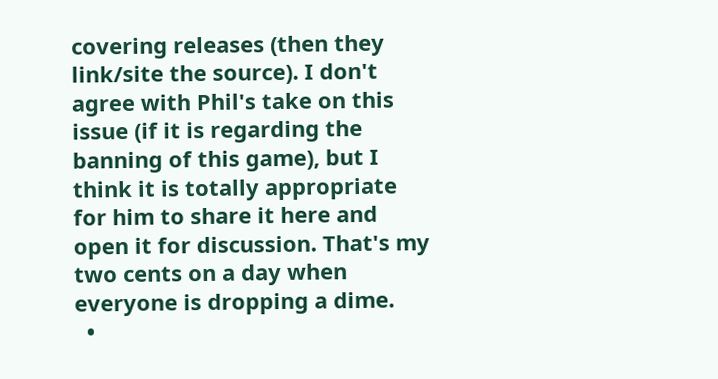covering releases (then they link/site the source). I don't agree with Phil's take on this issue (if it is regarding the banning of this game), but I think it is totally appropriate for him to share it here and open it for discussion. That's my two cents on a day when everyone is dropping a dime.
  •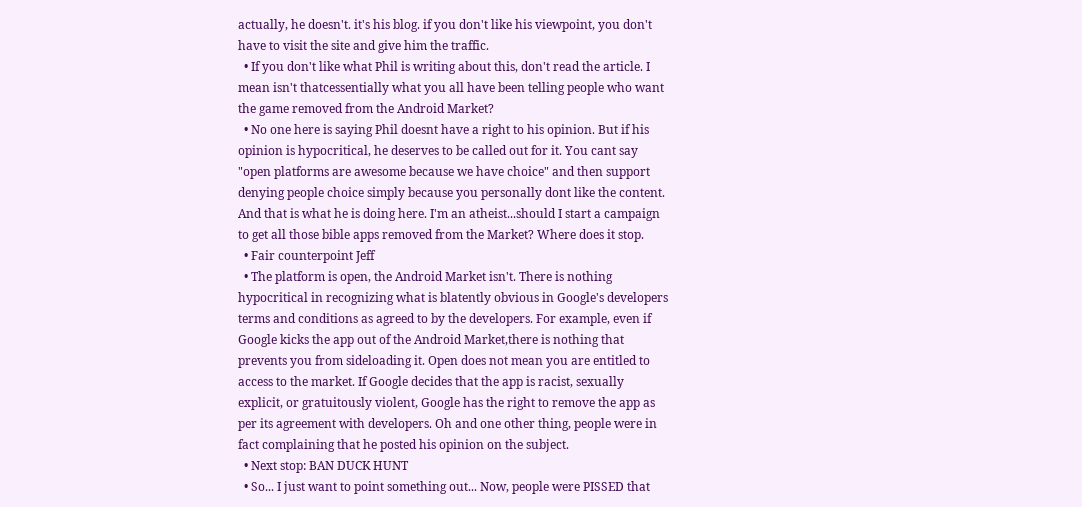actually, he doesn't. it's his blog. if you don't like his viewpoint, you don't have to visit the site and give him the traffic.
  • If you don't like what Phil is writing about this, don't read the article. I mean isn't thatcessentially what you all have been telling people who want the game removed from the Android Market?
  • No one here is saying Phil doesnt have a right to his opinion. But if his opinion is hypocritical, he deserves to be called out for it. You cant say "open platforms are awesome because we have choice" and then support denying people choice simply because you personally dont like the content. And that is what he is doing here. I'm an atheist...should I start a campaign to get all those bible apps removed from the Market? Where does it stop.
  • Fair counterpoint Jeff
  • The platform is open, the Android Market isn't. There is nothing hypocritical in recognizing what is blatently obvious in Google's developers terms and conditions as agreed to by the developers. For example, even if Google kicks the app out of the Android Market,there is nothing that prevents you from sideloading it. Open does not mean you are entitled to access to the market. If Google decides that the app is racist, sexually explicit, or gratuitously violent, Google has the right to remove the app as per its agreement with developers. Oh and one other thing, people were in fact complaining that he posted his opinion on the subject.
  • Next stop: BAN DUCK HUNT
  • So... I just want to point something out... Now, people were PISSED that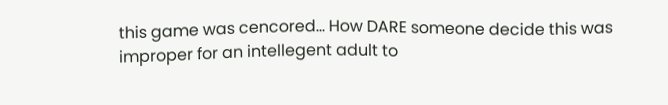this game was cencored... How DARE someone decide this was improper for an intellegent adult to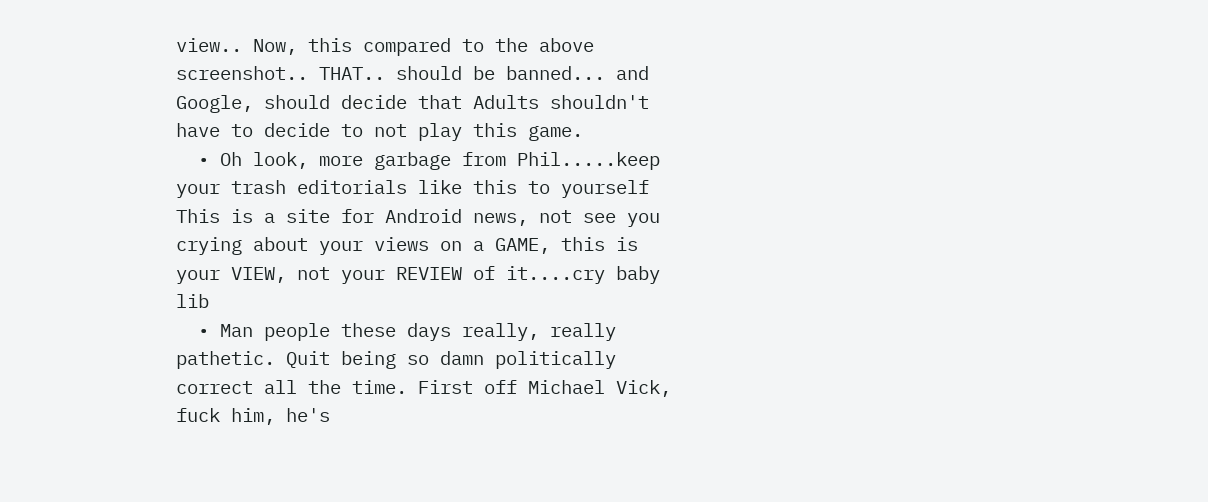view.. Now, this compared to the above screenshot.. THAT.. should be banned... and Google, should decide that Adults shouldn't have to decide to not play this game.
  • Oh look, more garbage from Phil.....keep your trash editorials like this to yourself This is a site for Android news, not see you crying about your views on a GAME, this is your VIEW, not your REVIEW of it....cry baby lib
  • Man people these days really, really pathetic. Quit being so damn politically correct all the time. First off Michael Vick, fuck him, he's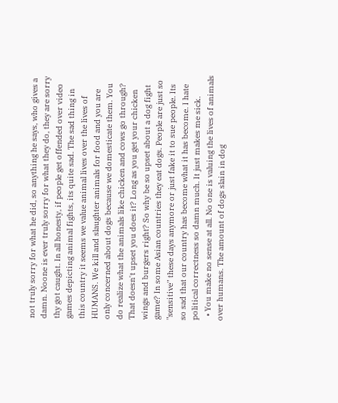not truly sorry for what he did, so anything he says, who gives a damn. Noone is ever truly sorry for what they do, they are sorry thy got caught. In all honesty, if people get offended over video games depicting animal fights, its quite sad. The sad thing in this country it seems we value animal lives over the lives of HUMANS. We kill and slaughter animals for food and you are only concerned about dogs because we domesticate them. You do realize what the animals like chicken and cows go through? That doesn't upset you does it? Long as you get your chicken wings and burgers right? So why be so upset about a dog fight game? In some Asian countries they eat dogs. People are just so "sensitive" these days anymore or just fake it to sue people. Its so sad that our country has become what it has become. I hate political correctness so damn much. It just makes me sick.
  • You make no sense at all. No one is valuing the lives of animals over humans. The amount of dogs slain in dog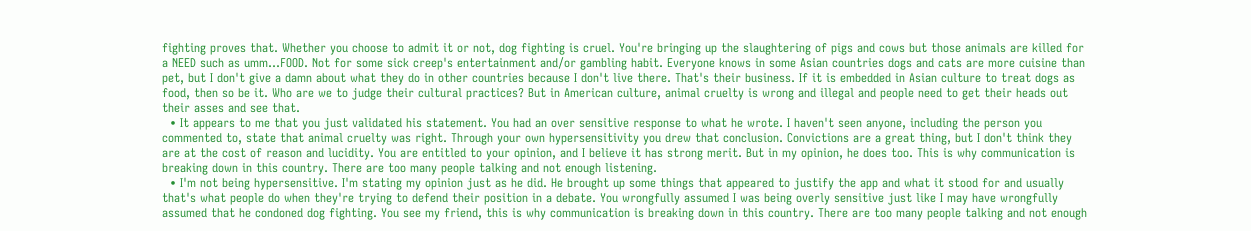fighting proves that. Whether you choose to admit it or not, dog fighting is cruel. You're bringing up the slaughtering of pigs and cows but those animals are killed for a NEED such as umm...FOOD. Not for some sick creep's entertainment and/or gambling habit. Everyone knows in some Asian countries dogs and cats are more cuisine than pet, but I don't give a damn about what they do in other countries because I don't live there. That's their business. If it is embedded in Asian culture to treat dogs as food, then so be it. Who are we to judge their cultural practices? But in American culture, animal cruelty is wrong and illegal and people need to get their heads out their asses and see that.
  • It appears to me that you just validated his statement. You had an over sensitive response to what he wrote. I haven't seen anyone, including the person you commented to, state that animal cruelty was right. Through your own hypersensitivity you drew that conclusion. Convictions are a great thing, but I don't think they are at the cost of reason and lucidity. You are entitled to your opinion, and I believe it has strong merit. But in my opinion, he does too. This is why communication is breaking down in this country. There are too many people talking and not enough listening.
  • I'm not being hypersensitive. I'm stating my opinion just as he did. He brought up some things that appeared to justify the app and what it stood for and usually that's what people do when they're trying to defend their position in a debate. You wrongfully assumed I was being overly sensitive just like I may have wrongfully assumed that he condoned dog fighting. You see my friend, this is why communication is breaking down in this country. There are too many people talking and not enough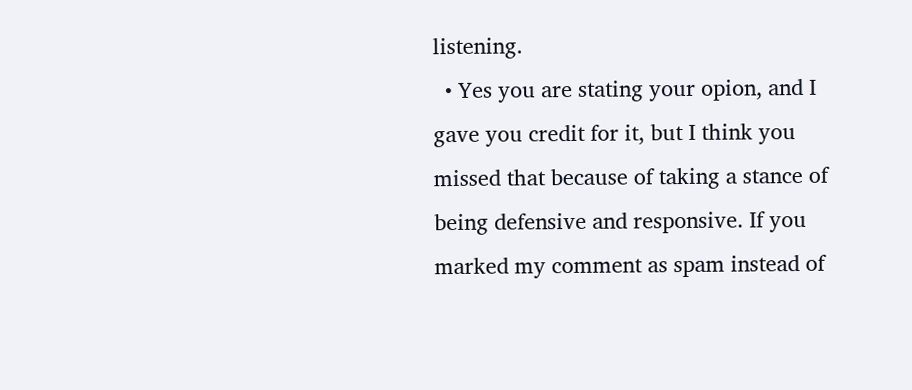listening.
  • Yes you are stating your opion, and I gave you credit for it, but I think you missed that because of taking a stance of being defensive and responsive. If you marked my comment as spam instead of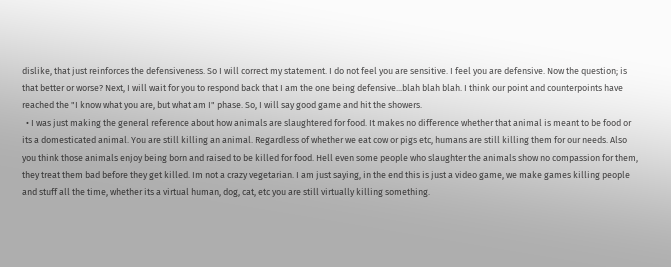dislike, that just reinforces the defensiveness. So I will correct my statement. I do not feel you are sensitive. I feel you are defensive. Now the question; is that better or worse? Next, I will wait for you to respond back that I am the one being defensive...blah blah blah. I think our point and counterpoints have reached the "I know what you are, but what am I" phase. So, I will say good game and hit the showers.
  • I was just making the general reference about how animals are slaughtered for food. It makes no difference whether that animal is meant to be food or its a domesticated animal. You are still killing an animal. Regardless of whether we eat cow or pigs etc, humans are still killing them for our needs. Also you think those animals enjoy being born and raised to be killed for food. Hell even some people who slaughter the animals show no compassion for them, they treat them bad before they get killed. Im not a crazy vegetarian. I am just saying, in the end this is just a video game, we make games killing people and stuff all the time, whether its a virtual human, dog, cat, etc you are still virtually killing something.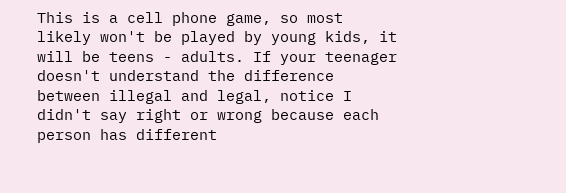This is a cell phone game, so most likely won't be played by young kids, it will be teens - adults. If your teenager doesn't understand the difference between illegal and legal, notice I didn't say right or wrong because each person has different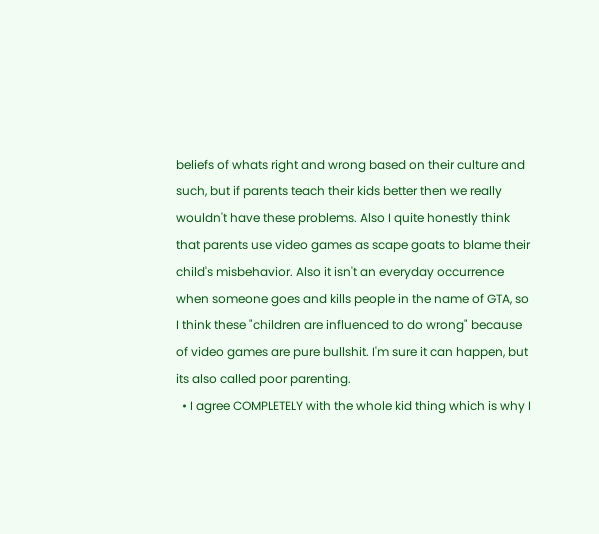beliefs of whats right and wrong based on their culture and such, but if parents teach their kids better then we really wouldn't have these problems. Also I quite honestly think that parents use video games as scape goats to blame their child's misbehavior. Also it isn't an everyday occurrence when someone goes and kills people in the name of GTA, so I think these "children are influenced to do wrong" because of video games are pure bullshit. I'm sure it can happen, but its also called poor parenting.
  • I agree COMPLETELY with the whole kid thing which is why I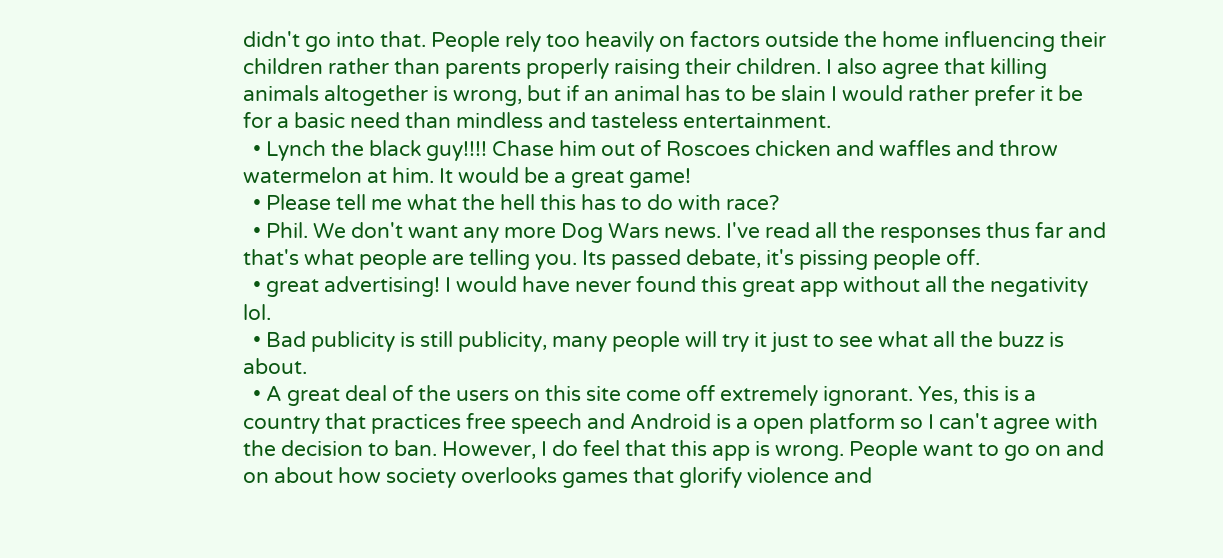didn't go into that. People rely too heavily on factors outside the home influencing their children rather than parents properly raising their children. I also agree that killing animals altogether is wrong, but if an animal has to be slain I would rather prefer it be for a basic need than mindless and tasteless entertainment.
  • Lynch the black guy!!!! Chase him out of Roscoes chicken and waffles and throw watermelon at him. It would be a great game!
  • Please tell me what the hell this has to do with race?
  • Phil. We don't want any more Dog Wars news. I've read all the responses thus far and that's what people are telling you. Its passed debate, it's pissing people off.
  • great advertising! I would have never found this great app without all the negativity lol.
  • Bad publicity is still publicity, many people will try it just to see what all the buzz is about.
  • A great deal of the users on this site come off extremely ignorant. Yes, this is a country that practices free speech and Android is a open platform so I can't agree with the decision to ban. However, I do feel that this app is wrong. People want to go on and on about how society overlooks games that glorify violence and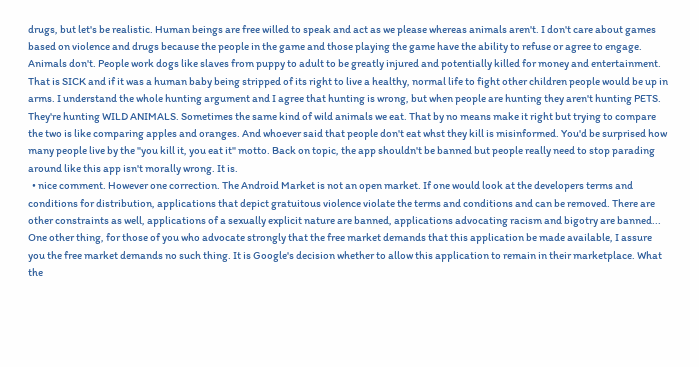drugs, but let's be realistic. Human beings are free willed to speak and act as we please whereas animals aren't. I don't care about games based on violence and drugs because the people in the game and those playing the game have the ability to refuse or agree to engage. Animals don't. People work dogs like slaves from puppy to adult to be greatly injured and potentially killed for money and entertainment. That is SICK and if it was a human baby being stripped of its right to live a healthy, normal life to fight other children people would be up in arms. I understand the whole hunting argument and I agree that hunting is wrong, but when people are hunting they aren't hunting PETS. They're hunting WILD ANIMALS. Sometimes the same kind of wild animals we eat. That by no means make it right but trying to compare the two is like comparing apples and oranges. And whoever said that people don't eat whst they kill is misinformed. You'd be surprised how many people live by the "you kill it, you eat it" motto. Back on topic, the app shouldn't be banned but people really need to stop parading around like this app isn't morally wrong. It is.
  • nice comment. However one correction. The Android Market is not an open market. If one would look at the developers terms and conditions for distribution, applications that depict gratuitous violence violate the terms and conditions and can be removed. There are other constraints as well, applications of a sexually explicit nature are banned, applications advocating racism and bigotry are banned... One other thing, for those of you who advocate strongly that the free market demands that this application be made available, I assure you the free market demands no such thing. It is Google's decision whether to allow this application to remain in their marketplace. What the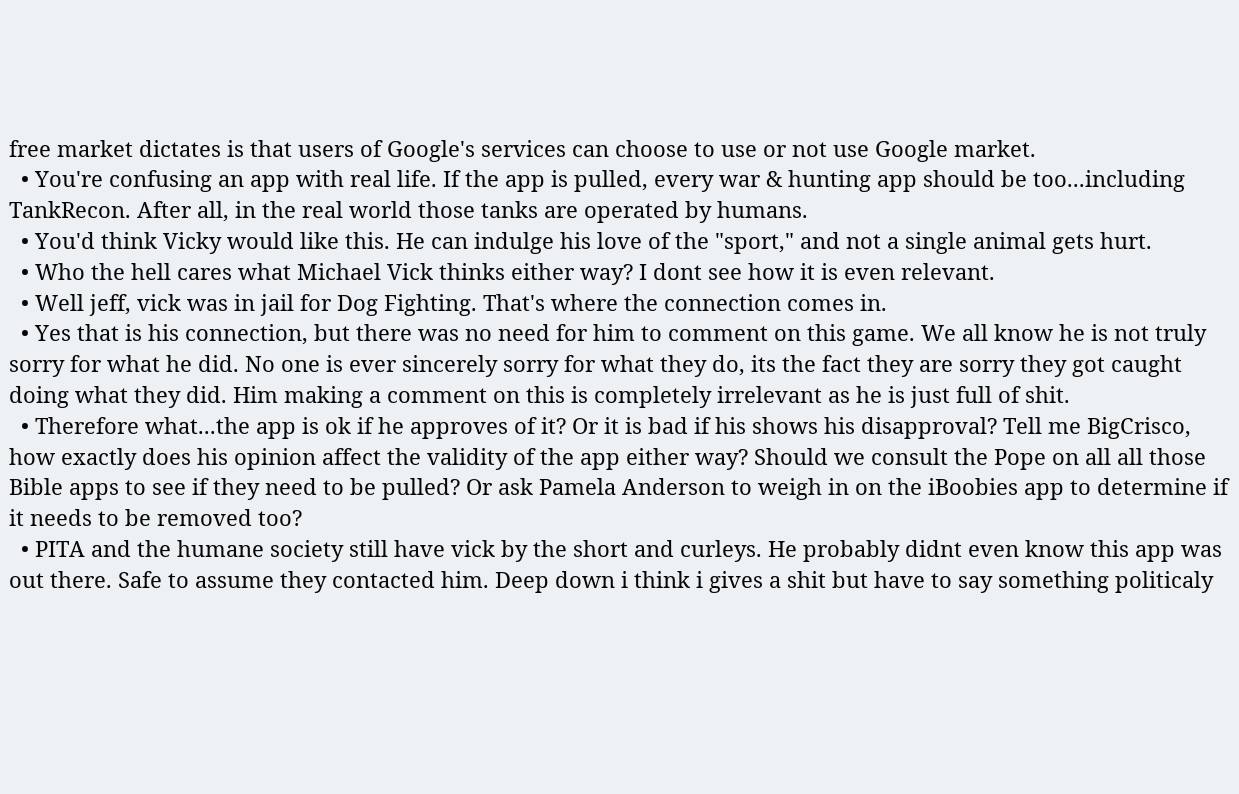free market dictates is that users of Google's services can choose to use or not use Google market.
  • You're confusing an app with real life. If the app is pulled, every war & hunting app should be too...including TankRecon. After all, in the real world those tanks are operated by humans.
  • You'd think Vicky would like this. He can indulge his love of the "sport," and not a single animal gets hurt.
  • Who the hell cares what Michael Vick thinks either way? I dont see how it is even relevant.
  • Well jeff, vick was in jail for Dog Fighting. That's where the connection comes in.
  • Yes that is his connection, but there was no need for him to comment on this game. We all know he is not truly sorry for what he did. No one is ever sincerely sorry for what they do, its the fact they are sorry they got caught doing what they did. Him making a comment on this is completely irrelevant as he is just full of shit.
  • Therefore what...the app is ok if he approves of it? Or it is bad if his shows his disapproval? Tell me BigCrisco, how exactly does his opinion affect the validity of the app either way? Should we consult the Pope on all all those Bible apps to see if they need to be pulled? Or ask Pamela Anderson to weigh in on the iBoobies app to determine if it needs to be removed too?
  • PITA and the humane society still have vick by the short and curleys. He probably didnt even know this app was out there. Safe to assume they contacted him. Deep down i think i gives a shit but have to say something politicaly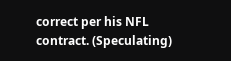correct per his NFL contract. (Speculating)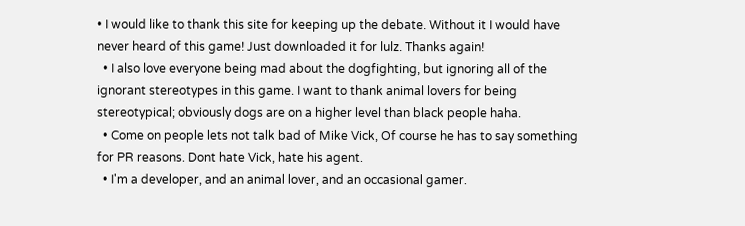• I would like to thank this site for keeping up the debate. Without it I would have never heard of this game! Just downloaded it for lulz. Thanks again!
  • I also love everyone being mad about the dogfighting, but ignoring all of the ignorant stereotypes in this game. I want to thank animal lovers for being stereotypical; obviously dogs are on a higher level than black people haha.
  • Come on people lets not talk bad of Mike Vick, Of course he has to say something for PR reasons. Dont hate Vick, hate his agent.
  • I'm a developer, and an animal lover, and an occasional gamer.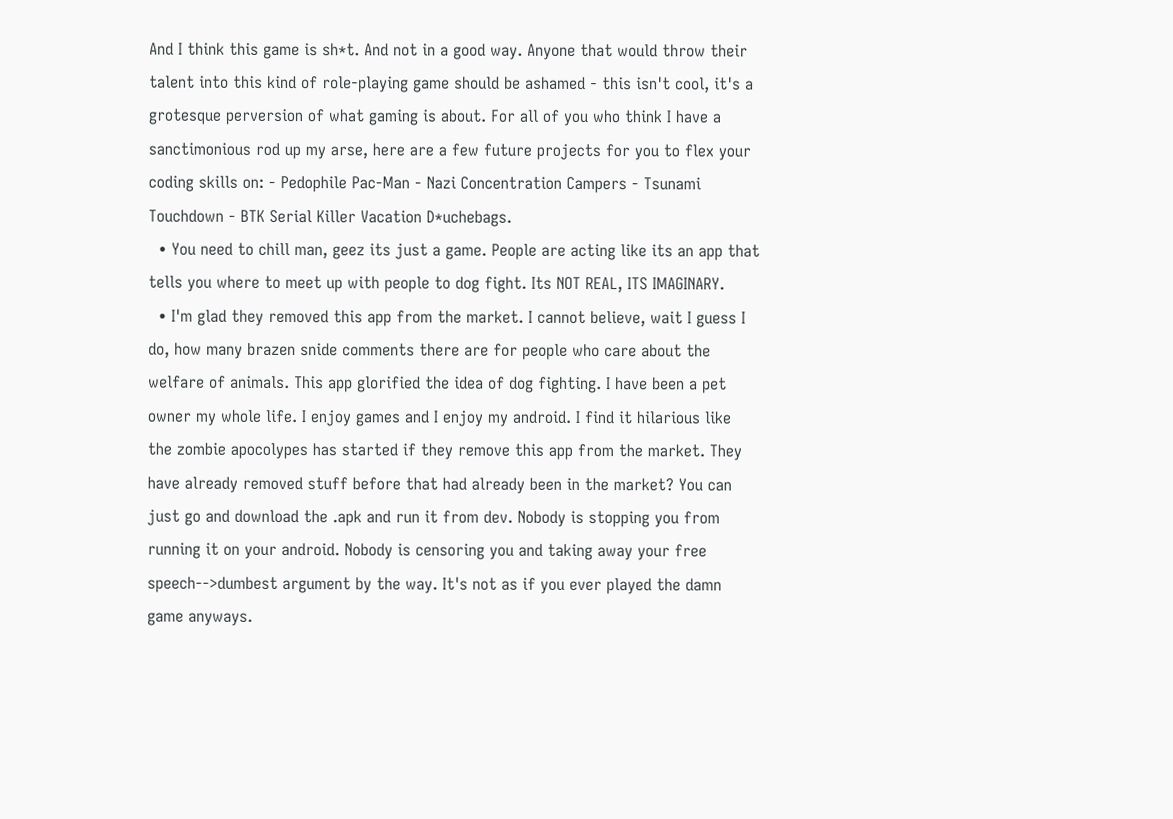And I think this game is sh*t. And not in a good way. Anyone that would throw their talent into this kind of role-playing game should be ashamed - this isn't cool, it's a grotesque perversion of what gaming is about. For all of you who think I have a sanctimonious rod up my arse, here are a few future projects for you to flex your coding skills on: - Pedophile Pac-Man - Nazi Concentration Campers - Tsunami Touchdown - BTK Serial Killer Vacation D*uchebags.
  • You need to chill man, geez its just a game. People are acting like its an app that tells you where to meet up with people to dog fight. Its NOT REAL, ITS IMAGINARY.
  • I'm glad they removed this app from the market. I cannot believe, wait I guess I do, how many brazen snide comments there are for people who care about the welfare of animals. This app glorified the idea of dog fighting. I have been a pet owner my whole life. I enjoy games and I enjoy my android. I find it hilarious like the zombie apocolypes has started if they remove this app from the market. They have already removed stuff before that had already been in the market? You can just go and download the .apk and run it from dev. Nobody is stopping you from running it on your android. Nobody is censoring you and taking away your free speech-->dumbest argument by the way. It's not as if you ever played the damn game anyways.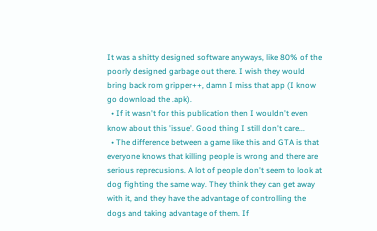It was a shitty designed software anyways, like 80% of the poorly designed garbage out there. I wish they would bring back rom gripper++, damn I miss that app (I know go download the .apk).
  • If it wasn't for this publication then I wouldn't even know about this 'issue'. Good thing I still don't care...
  • The difference between a game like this and GTA is that everyone knows that killing people is wrong and there are serious reprecusions. A lot of people don't seem to look at dog fighting the same way. They think they can get away with it, and they have the advantage of controlling the dogs and taking advantage of them. If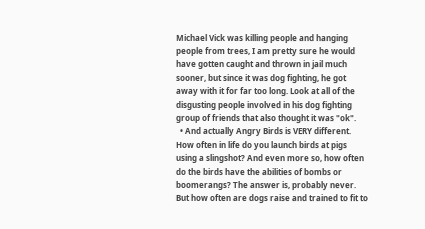Michael Vick was killing people and hanging people from trees, I am pretty sure he would have gotten caught and thrown in jail much sooner, but since it was dog fighting, he got away with it for far too long. Look at all of the disgusting people involved in his dog fighting group of friends that also thought it was "ok".
  • And actually Angry Birds is VERY different. How often in life do you launch birds at pigs using a slingshot? And even more so, how often do the birds have the abilities of bombs or boomerangs? The answer is, probably never. But how often are dogs raise and trained to fit to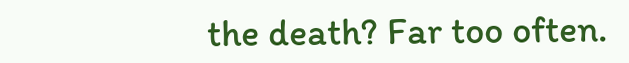the death? Far too often.